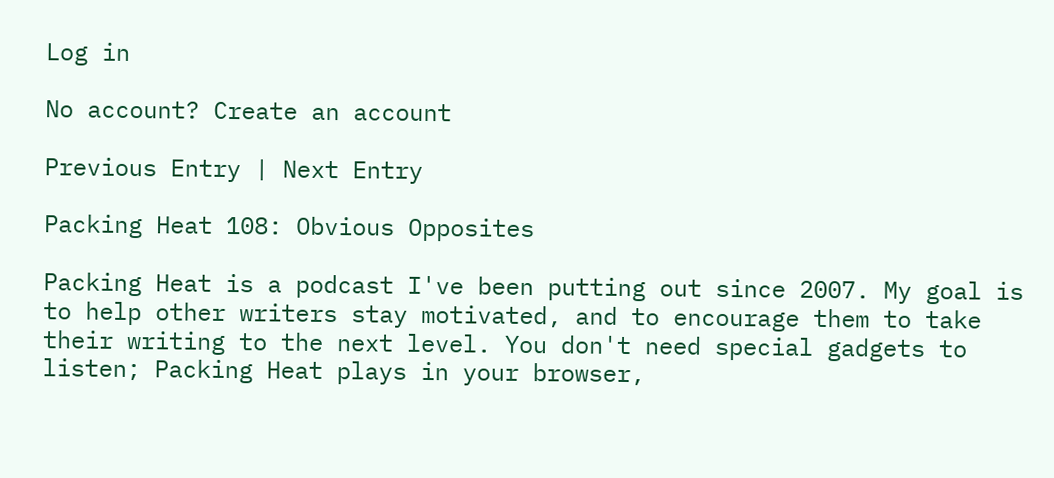Log in

No account? Create an account

Previous Entry | Next Entry

Packing Heat 108: Obvious Opposites

Packing Heat is a podcast I've been putting out since 2007. My goal is to help other writers stay motivated, and to encourage them to take their writing to the next level. You don't need special gadgets to listen; Packing Heat plays in your browser,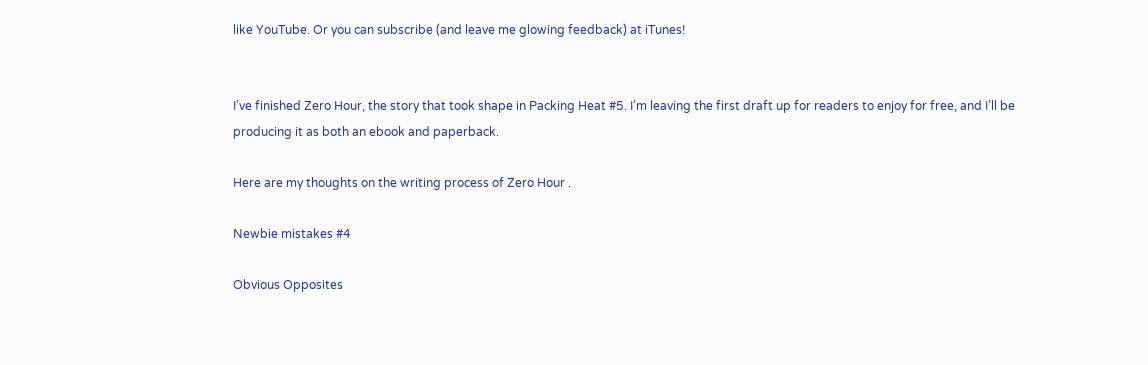like YouTube. Or you can subscribe (and leave me glowing feedback) at iTunes!


I’ve finished Zero Hour, the story that took shape in Packing Heat #5. I’m leaving the first draft up for readers to enjoy for free, and I’ll be producing it as both an ebook and paperback.

Here are my thoughts on the writing process of Zero Hour .

Newbie mistakes #4

Obvious Opposites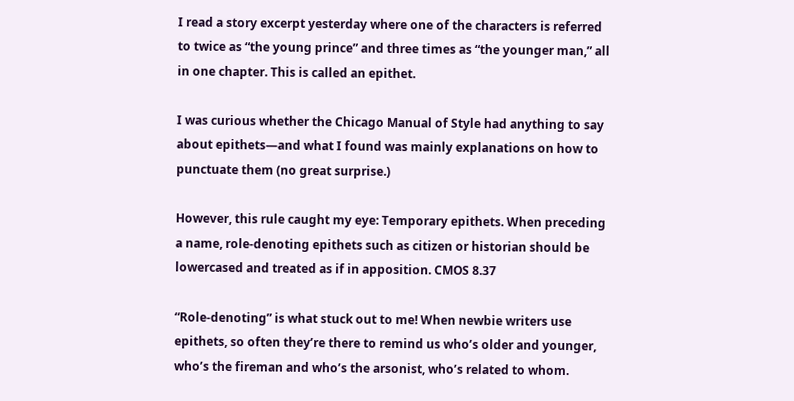I read a story excerpt yesterday where one of the characters is referred to twice as “the young prince” and three times as “the younger man,” all in one chapter. This is called an epithet.

I was curious whether the Chicago Manual of Style had anything to say about epithets—and what I found was mainly explanations on how to punctuate them (no great surprise.)

However, this rule caught my eye: Temporary epithets. When preceding a name, role-denoting epithets such as citizen or historian should be lowercased and treated as if in apposition. CMOS 8.37

“Role-denoting” is what stuck out to me! When newbie writers use epithets, so often they’re there to remind us who’s older and younger, who’s the fireman and who’s the arsonist, who’s related to whom.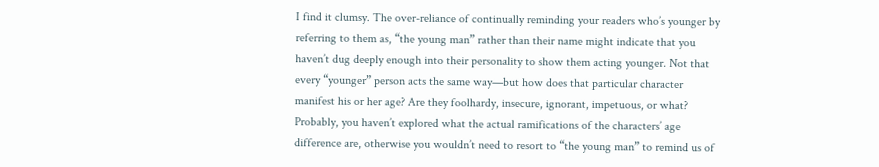I find it clumsy. The over-reliance of continually reminding your readers who’s younger by referring to them as, “the young man” rather than their name might indicate that you haven’t dug deeply enough into their personality to show them acting younger. Not that every “younger” person acts the same way—but how does that particular character manifest his or her age? Are they foolhardy, insecure, ignorant, impetuous, or what? Probably, you haven’t explored what the actual ramifications of the characters’ age difference are, otherwise you wouldn’t need to resort to “the young man” to remind us of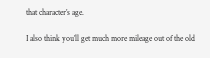that character’s age.

I also think you’ll get much more mileage out of the old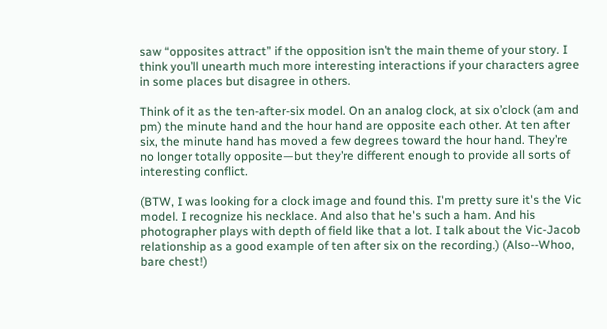saw “opposites attract” if the opposition isn’t the main theme of your story. I think you’ll unearth much more interesting interactions if your characters agree in some places but disagree in others.

Think of it as the ten-after-six model. On an analog clock, at six o’clock (am and pm) the minute hand and the hour hand are opposite each other. At ten after six, the minute hand has moved a few degrees toward the hour hand. They’re no longer totally opposite—but they’re different enough to provide all sorts of interesting conflict.

(BTW, I was looking for a clock image and found this. I'm pretty sure it's the Vic model. I recognize his necklace. And also that he's such a ham. And his photographer plays with depth of field like that a lot. I talk about the Vic-Jacob relationship as a good example of ten after six on the recording.) (Also--Whoo, bare chest!)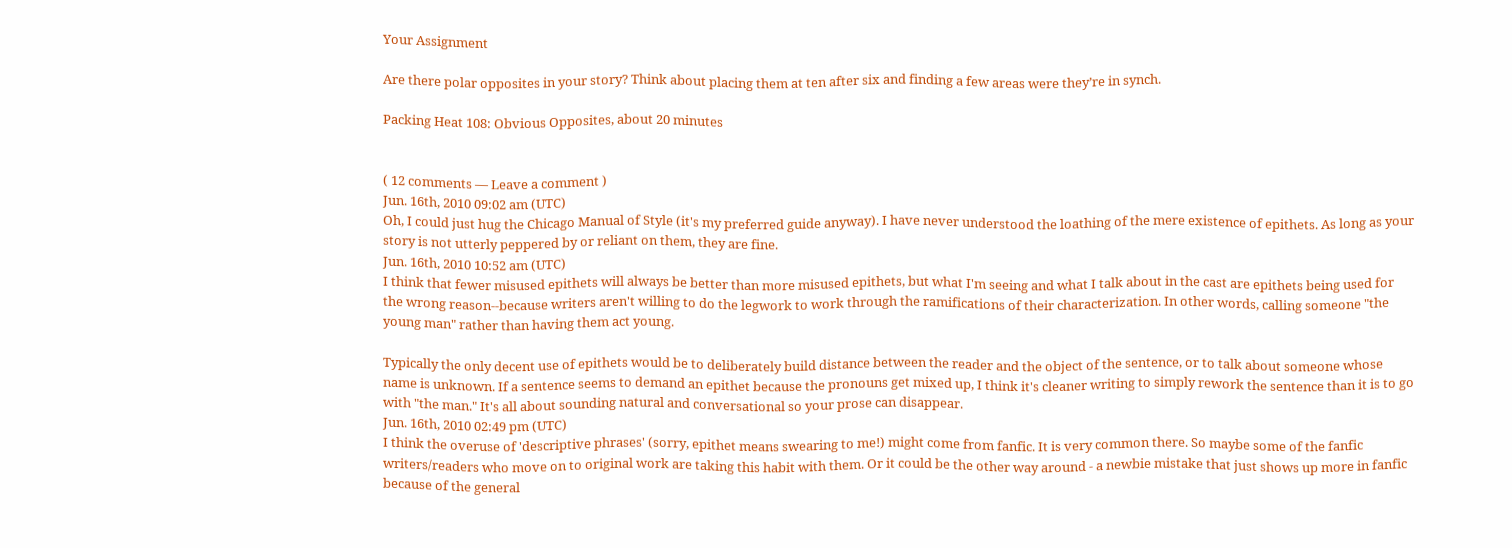Your Assignment

Are there polar opposites in your story? Think about placing them at ten after six and finding a few areas were they’re in synch.

Packing Heat 108: Obvious Opposites, about 20 minutes


( 12 comments — Leave a comment )
Jun. 16th, 2010 09:02 am (UTC)
Oh, I could just hug the Chicago Manual of Style (it's my preferred guide anyway). I have never understood the loathing of the mere existence of epithets. As long as your story is not utterly peppered by or reliant on them, they are fine.
Jun. 16th, 2010 10:52 am (UTC)
I think that fewer misused epithets will always be better than more misused epithets, but what I'm seeing and what I talk about in the cast are epithets being used for the wrong reason--because writers aren't willing to do the legwork to work through the ramifications of their characterization. In other words, calling someone "the young man" rather than having them act young.

Typically the only decent use of epithets would be to deliberately build distance between the reader and the object of the sentence, or to talk about someone whose name is unknown. If a sentence seems to demand an epithet because the pronouns get mixed up, I think it's cleaner writing to simply rework the sentence than it is to go with "the man." It's all about sounding natural and conversational so your prose can disappear.
Jun. 16th, 2010 02:49 pm (UTC)
I think the overuse of 'descriptive phrases' (sorry, epithet means swearing to me!) might come from fanfic. It is very common there. So maybe some of the fanfic writers/readers who move on to original work are taking this habit with them. Or it could be the other way around - a newbie mistake that just shows up more in fanfic because of the general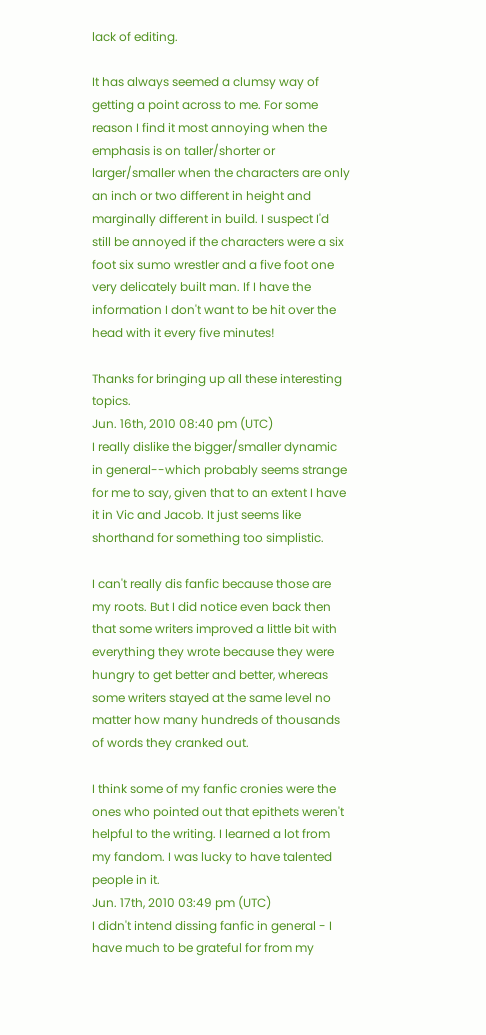lack of editing.

It has always seemed a clumsy way of getting a point across to me. For some reason I find it most annoying when the emphasis is on taller/shorter or larger/smaller when the characters are only an inch or two different in height and marginally different in build. I suspect I'd still be annoyed if the characters were a six foot six sumo wrestler and a five foot one very delicately built man. If I have the information I don't want to be hit over the head with it every five minutes!

Thanks for bringing up all these interesting topics.
Jun. 16th, 2010 08:40 pm (UTC)
I really dislike the bigger/smaller dynamic in general--which probably seems strange for me to say, given that to an extent I have it in Vic and Jacob. It just seems like shorthand for something too simplistic.

I can't really dis fanfic because those are my roots. But I did notice even back then that some writers improved a little bit with everything they wrote because they were hungry to get better and better, whereas some writers stayed at the same level no matter how many hundreds of thousands of words they cranked out.

I think some of my fanfic cronies were the ones who pointed out that epithets weren't helpful to the writing. I learned a lot from my fandom. I was lucky to have talented people in it.
Jun. 17th, 2010 03:49 pm (UTC)
I didn't intend dissing fanfic in general - I have much to be grateful for from my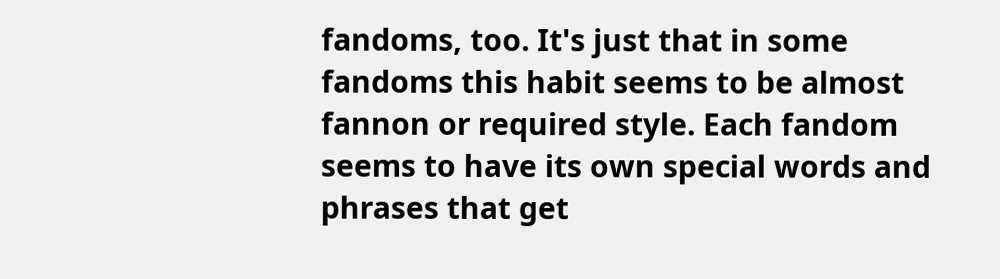fandoms, too. It's just that in some fandoms this habit seems to be almost fannon or required style. Each fandom seems to have its own special words and phrases that get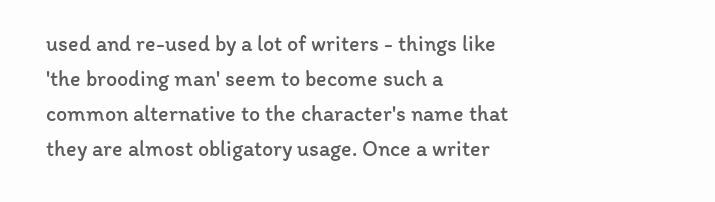used and re-used by a lot of writers - things like 'the brooding man' seem to become such a common alternative to the character's name that they are almost obligatory usage. Once a writer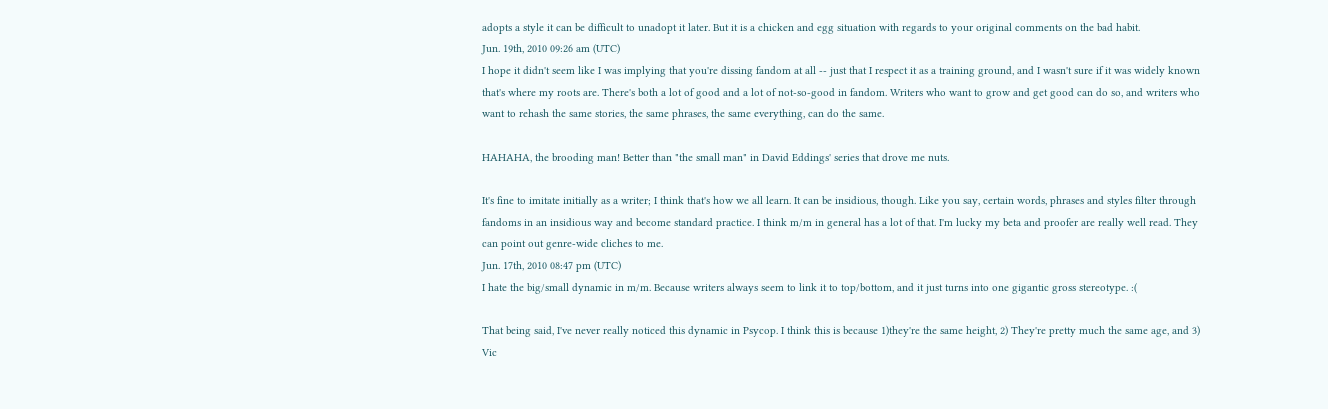adopts a style it can be difficult to unadopt it later. But it is a chicken and egg situation with regards to your original comments on the bad habit.
Jun. 19th, 2010 09:26 am (UTC)
I hope it didn't seem like I was implying that you're dissing fandom at all -- just that I respect it as a training ground, and I wasn't sure if it was widely known that's where my roots are. There's both a lot of good and a lot of not-so-good in fandom. Writers who want to grow and get good can do so, and writers who want to rehash the same stories, the same phrases, the same everything, can do the same.

HAHAHA, the brooding man! Better than "the small man" in David Eddings' series that drove me nuts.

It's fine to imitate initially as a writer; I think that's how we all learn. It can be insidious, though. Like you say, certain words, phrases and styles filter through fandoms in an insidious way and become standard practice. I think m/m in general has a lot of that. I'm lucky my beta and proofer are really well read. They can point out genre-wide cliches to me.
Jun. 17th, 2010 08:47 pm (UTC)
I hate the big/small dynamic in m/m. Because writers always seem to link it to top/bottom, and it just turns into one gigantic gross stereotype. :(

That being said, I've never really noticed this dynamic in Psycop. I think this is because 1)they're the same height, 2) They're pretty much the same age, and 3) Vic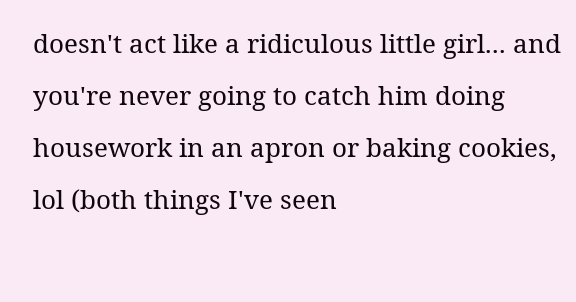doesn't act like a ridiculous little girl... and you're never going to catch him doing housework in an apron or baking cookies, lol (both things I've seen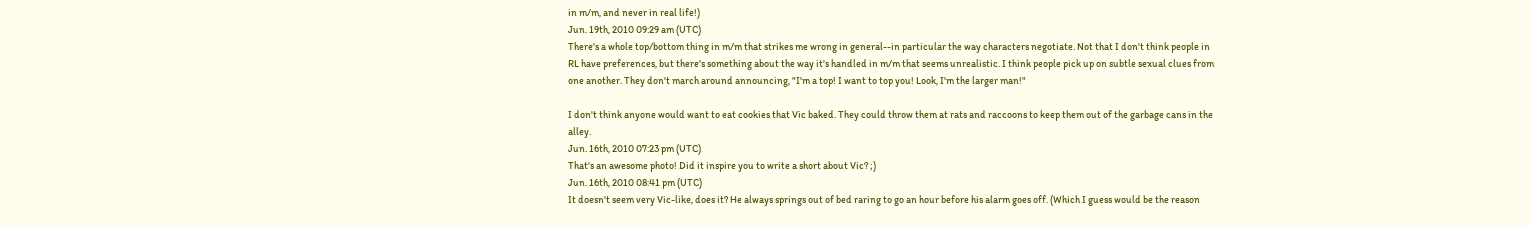in m/m, and never in real life!)
Jun. 19th, 2010 09:29 am (UTC)
There's a whole top/bottom thing in m/m that strikes me wrong in general--in particular the way characters negotiate. Not that I don't think people in RL have preferences, but there's something about the way it's handled in m/m that seems unrealistic. I think people pick up on subtle sexual clues from one another. They don't march around announcing, "I'm a top! I want to top you! Look, I'm the larger man!"

I don't think anyone would want to eat cookies that Vic baked. They could throw them at rats and raccoons to keep them out of the garbage cans in the alley.
Jun. 16th, 2010 07:23 pm (UTC)
That's an awesome photo! Did it inspire you to write a short about Vic? ;)
Jun. 16th, 2010 08:41 pm (UTC)
It doesn't seem very Vic-like, does it? He always springs out of bed raring to go an hour before his alarm goes off. (Which I guess would be the reason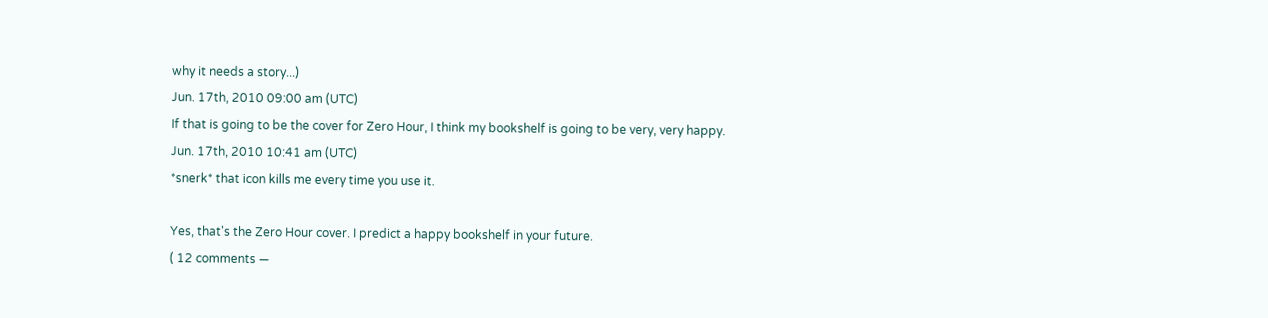why it needs a story...)
Jun. 17th, 2010 09:00 am (UTC)
If that is going to be the cover for Zero Hour, I think my bookshelf is going to be very, very happy.
Jun. 17th, 2010 10:41 am (UTC)
*snerk* that icon kills me every time you use it.

Yes, that's the Zero Hour cover. I predict a happy bookshelf in your future.
( 12 comments —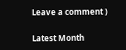Leave a comment )

Latest Month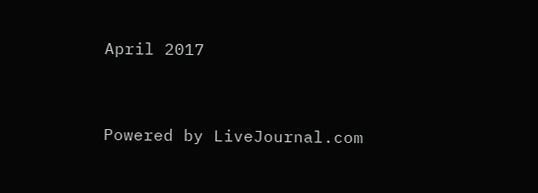April 2017


Powered by LiveJournal.com